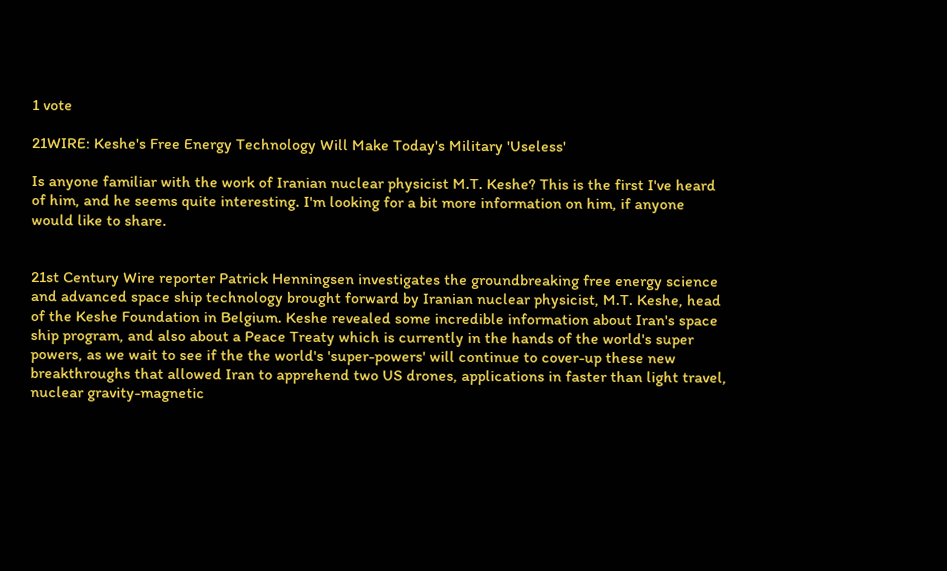1 vote

21WIRE: Keshe's Free Energy Technology Will Make Today's Military 'Useless'

Is anyone familiar with the work of Iranian nuclear physicist M.T. Keshe? This is the first I've heard of him, and he seems quite interesting. I'm looking for a bit more information on him, if anyone would like to share.


21st Century Wire reporter Patrick Henningsen investigates the groundbreaking free energy science and advanced space ship technology brought forward by Iranian nuclear physicist, M.T. Keshe, head of the Keshe Foundation in Belgium. Keshe revealed some incredible information about Iran's space ship program, and also about a Peace Treaty which is currently in the hands of the world's super powers, as we wait to see if the the world's 'super-powers' will continue to cover-up these new breakthroughs that allowed Iran to apprehend two US drones, applications in faster than light travel, nuclear gravity-magnetic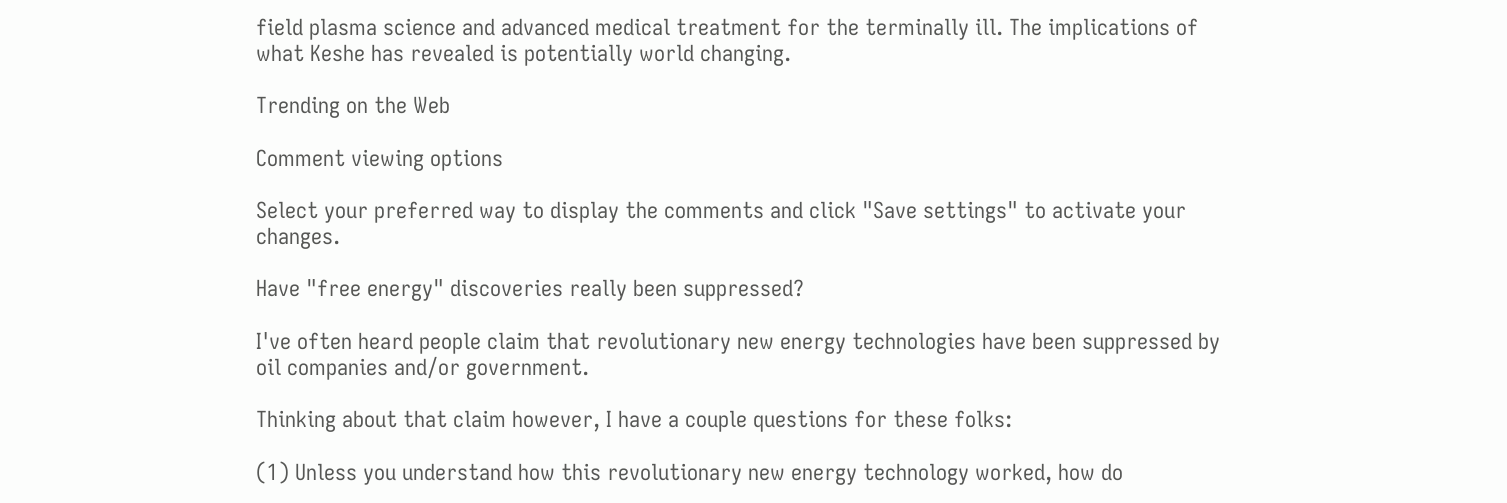field plasma science and advanced medical treatment for the terminally ill. The implications of what Keshe has revealed is potentially world changing.

Trending on the Web

Comment viewing options

Select your preferred way to display the comments and click "Save settings" to activate your changes.

Have "free energy" discoveries really been suppressed?

I've often heard people claim that revolutionary new energy technologies have been suppressed by oil companies and/or government.

Thinking about that claim however, I have a couple questions for these folks:

(1) Unless you understand how this revolutionary new energy technology worked, how do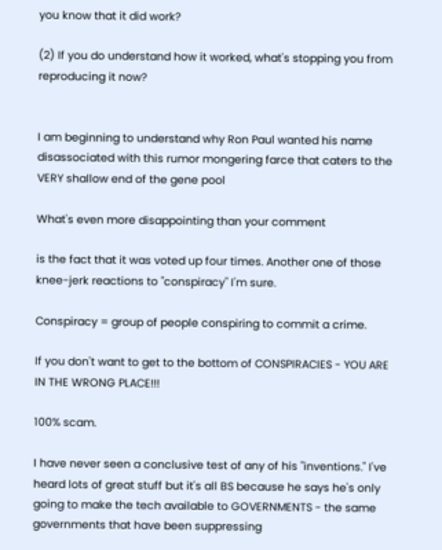you know that it did work?

(2) If you do understand how it worked, what's stopping you from reproducing it now?


I am beginning to understand why Ron Paul wanted his name disassociated with this rumor mongering farce that caters to the VERY shallow end of the gene pool

What's even more disappointing than your comment

is the fact that it was voted up four times. Another one of those knee-jerk reactions to "conspiracy" I'm sure.

Conspiracy = group of people conspiring to commit a crime.

If you don't want to get to the bottom of CONSPIRACIES - YOU ARE IN THE WRONG PLACE!!!

100% scam.

I have never seen a conclusive test of any of his "inventions." I've heard lots of great stuff but it's all BS because he says he's only going to make the tech available to GOVERNMENTS - the same governments that have been suppressing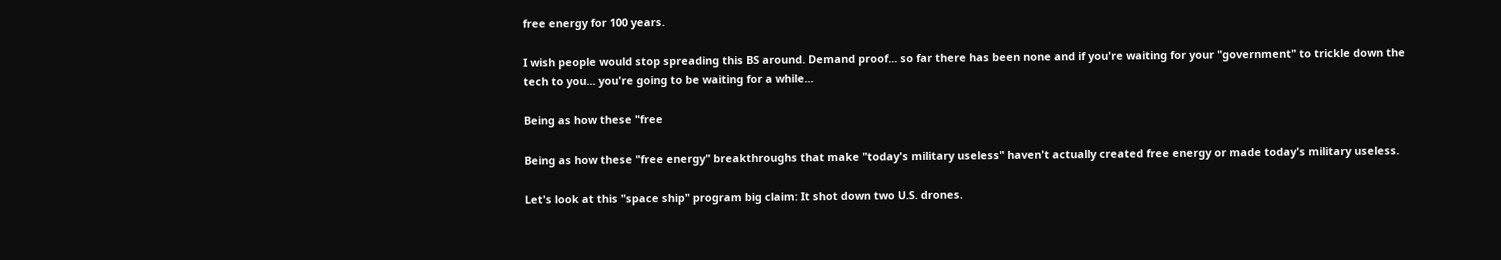free energy for 100 years.

I wish people would stop spreading this BS around. Demand proof... so far there has been none and if you're waiting for your "government" to trickle down the tech to you... you're going to be waiting for a while...

Being as how these "free

Being as how these "free energy" breakthroughs that make "today's military useless" haven't actually created free energy or made today's military useless.

Let's look at this "space ship" program big claim: It shot down two U.S. drones.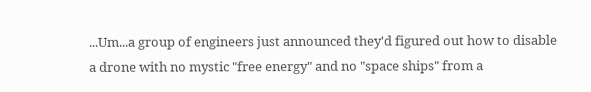...Um...a group of engineers just announced they'd figured out how to disable a drone with no mystic "free energy" and no "space ships" from a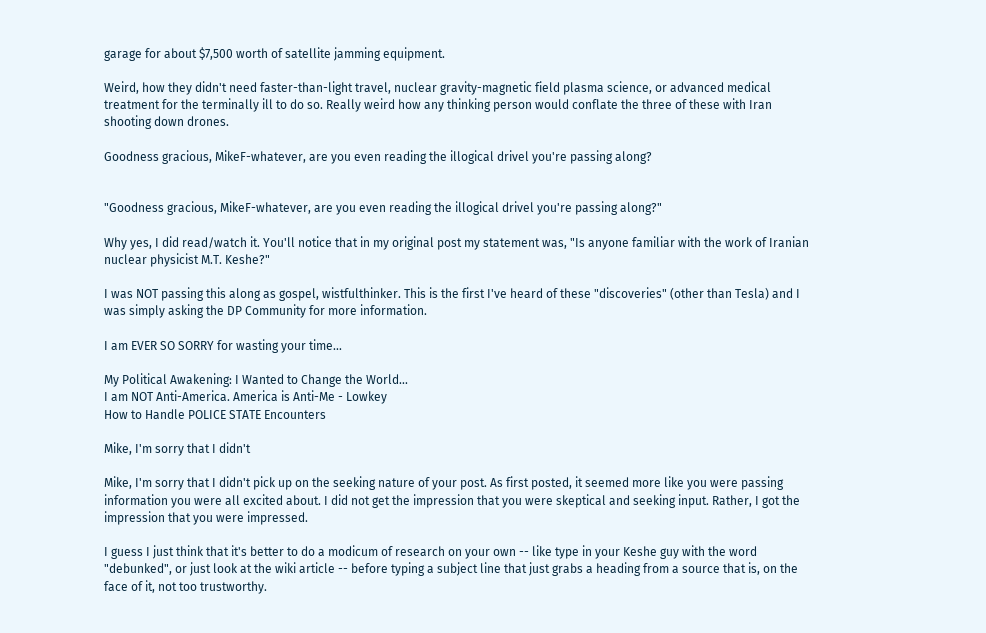garage for about $7,500 worth of satellite jamming equipment.

Weird, how they didn't need faster-than-light travel, nuclear gravity-magnetic field plasma science, or advanced medical treatment for the terminally ill to do so. Really weird how any thinking person would conflate the three of these with Iran shooting down drones.

Goodness gracious, MikeF-whatever, are you even reading the illogical drivel you're passing along?


"Goodness gracious, MikeF-whatever, are you even reading the illogical drivel you're passing along?"

Why yes, I did read/watch it. You'll notice that in my original post my statement was, "Is anyone familiar with the work of Iranian nuclear physicist M.T. Keshe?"

I was NOT passing this along as gospel, wistfulthinker. This is the first I've heard of these "discoveries" (other than Tesla) and I was simply asking the DP Community for more information.

I am EVER SO SORRY for wasting your time...

My Political Awakening: I Wanted to Change the World...
I am NOT Anti-America. America is Anti-Me - Lowkey
How to Handle POLICE STATE Encounters

Mike, I'm sorry that I didn't

Mike, I'm sorry that I didn't pick up on the seeking nature of your post. As first posted, it seemed more like you were passing information you were all excited about. I did not get the impression that you were skeptical and seeking input. Rather, I got the impression that you were impressed.

I guess I just think that it's better to do a modicum of research on your own -- like type in your Keshe guy with the word "debunked", or just look at the wiki article -- before typing a subject line that just grabs a heading from a source that is, on the face of it, not too trustworthy.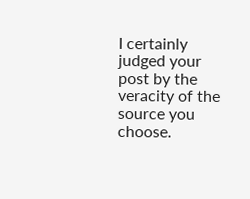I certainly judged your post by the veracity of the source you choose.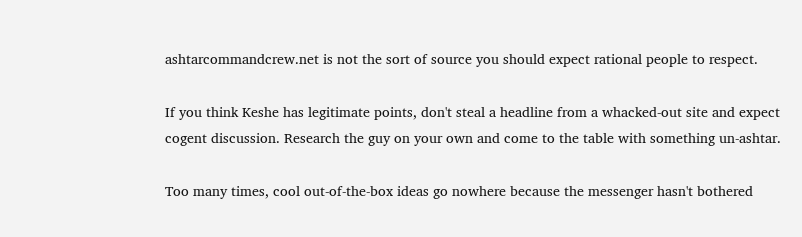ashtarcommandcrew.net is not the sort of source you should expect rational people to respect.

If you think Keshe has legitimate points, don't steal a headline from a whacked-out site and expect cogent discussion. Research the guy on your own and come to the table with something un-ashtar.

Too many times, cool out-of-the-box ideas go nowhere because the messenger hasn't bothered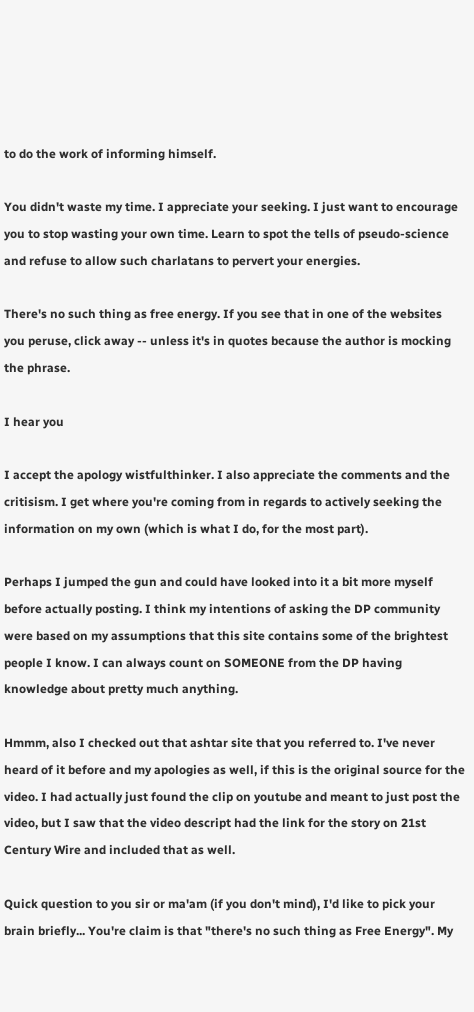to do the work of informing himself.

You didn't waste my time. I appreciate your seeking. I just want to encourage you to stop wasting your own time. Learn to spot the tells of pseudo-science and refuse to allow such charlatans to pervert your energies.

There's no such thing as free energy. If you see that in one of the websites you peruse, click away -- unless it's in quotes because the author is mocking the phrase.

I hear you

I accept the apology wistfulthinker. I also appreciate the comments and the critisism. I get where you're coming from in regards to actively seeking the information on my own (which is what I do, for the most part).

Perhaps I jumped the gun and could have looked into it a bit more myself before actually posting. I think my intentions of asking the DP community were based on my assumptions that this site contains some of the brightest people I know. I can always count on SOMEONE from the DP having knowledge about pretty much anything.

Hmmm, also I checked out that ashtar site that you referred to. I've never heard of it before and my apologies as well, if this is the original source for the video. I had actually just found the clip on youtube and meant to just post the video, but I saw that the video descript had the link for the story on 21st Century Wire and included that as well.

Quick question to you sir or ma'am (if you don't mind), I'd like to pick your brain briefly... You're claim is that "there's no such thing as Free Energy". My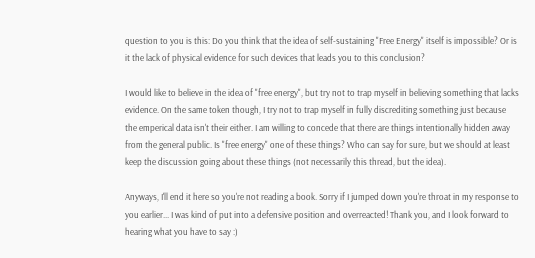question to you is this: Do you think that the idea of self-sustaining "Free Energy" itself is impossible? Or is it the lack of physical evidence for such devices that leads you to this conclusion?

I would like to believe in the idea of "free energy", but try not to trap myself in believing something that lacks evidence. On the same token though, I try not to trap myself in fully discrediting something just because the emperical data isn't their either. I am willing to concede that there are things intentionally hidden away from the general public. Is "free energy" one of these things? Who can say for sure, but we should at least keep the discussion going about these things (not necessarily this thread, but the idea).

Anyways, I'll end it here so you're not reading a book. Sorry if I jumped down you're throat in my response to you earlier... I was kind of put into a defensive position and overreacted! Thank you, and I look forward to hearing what you have to say :)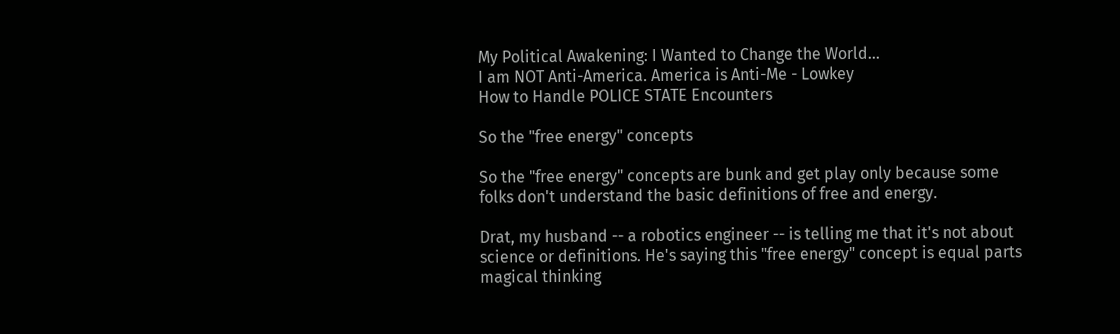My Political Awakening: I Wanted to Change the World...
I am NOT Anti-America. America is Anti-Me - Lowkey
How to Handle POLICE STATE Encounters

So the "free energy" concepts

So the "free energy" concepts are bunk and get play only because some folks don't understand the basic definitions of free and energy.

Drat, my husband -- a robotics engineer -- is telling me that it's not about science or definitions. He's saying this "free energy" concept is equal parts magical thinking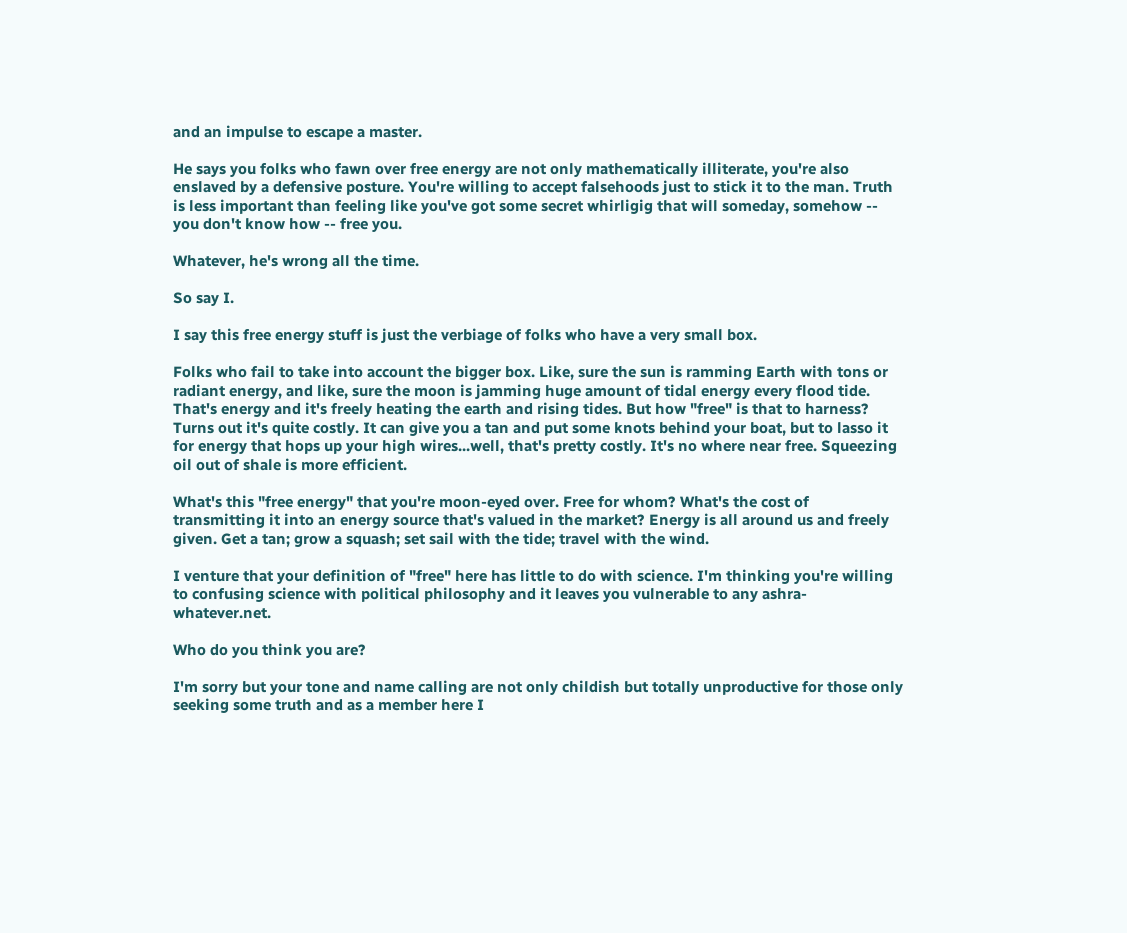and an impulse to escape a master.

He says you folks who fawn over free energy are not only mathematically illiterate, you're also enslaved by a defensive posture. You're willing to accept falsehoods just to stick it to the man. Truth is less important than feeling like you've got some secret whirligig that will someday, somehow -- you don't know how -- free you.

Whatever, he's wrong all the time.

So say I.

I say this free energy stuff is just the verbiage of folks who have a very small box.

Folks who fail to take into account the bigger box. Like, sure the sun is ramming Earth with tons or radiant energy, and like, sure the moon is jamming huge amount of tidal energy every flood tide. That's energy and it's freely heating the earth and rising tides. But how "free" is that to harness? Turns out it's quite costly. It can give you a tan and put some knots behind your boat, but to lasso it for energy that hops up your high wires...well, that's pretty costly. It's no where near free. Squeezing oil out of shale is more efficient.

What's this "free energy" that you're moon-eyed over. Free for whom? What's the cost of transmitting it into an energy source that's valued in the market? Energy is all around us and freely given. Get a tan; grow a squash; set sail with the tide; travel with the wind.

I venture that your definition of "free" here has little to do with science. I'm thinking you're willing to confusing science with political philosophy and it leaves you vulnerable to any ashra-whatever.net.

Who do you think you are?

I'm sorry but your tone and name calling are not only childish but totally unproductive for those only seeking some truth and as a member here I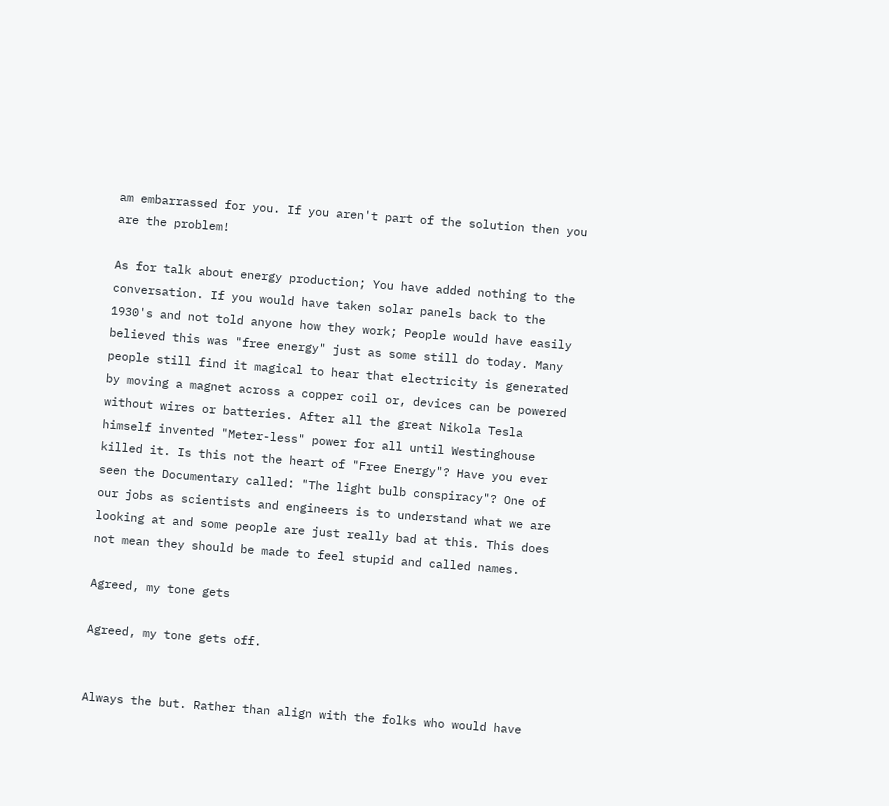am embarrassed for you. If you aren't part of the solution then you are the problem!

As for talk about energy production; You have added nothing to the conversation. If you would have taken solar panels back to the 1930's and not told anyone how they work; People would have easily believed this was "free energy" just as some still do today. Many people still find it magical to hear that electricity is generated by moving a magnet across a copper coil or, devices can be powered without wires or batteries. After all the great Nikola Tesla himself invented "Meter-less" power for all until Westinghouse killed it. Is this not the heart of "Free Energy"? Have you ever seen the Documentary called: "The light bulb conspiracy"? One of our jobs as scientists and engineers is to understand what we are looking at and some people are just really bad at this. This does not mean they should be made to feel stupid and called names.

Agreed, my tone gets

Agreed, my tone gets off.


Always the but. Rather than align with the folks who would have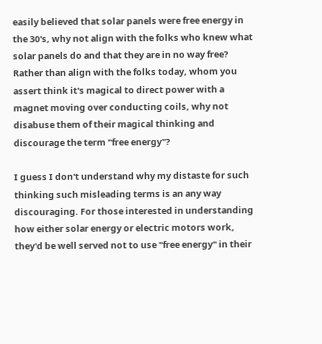easily believed that solar panels were free energy in the 30's, why not align with the folks who knew what solar panels do and that they are in no way free? Rather than align with the folks today, whom you assert think it's magical to direct power with a magnet moving over conducting coils, why not disabuse them of their magical thinking and discourage the term "free energy"?

I guess I don't understand why my distaste for such thinking such misleading terms is an any way discouraging. For those interested in understanding how either solar energy or electric motors work, they'd be well served not to use "free energy" in their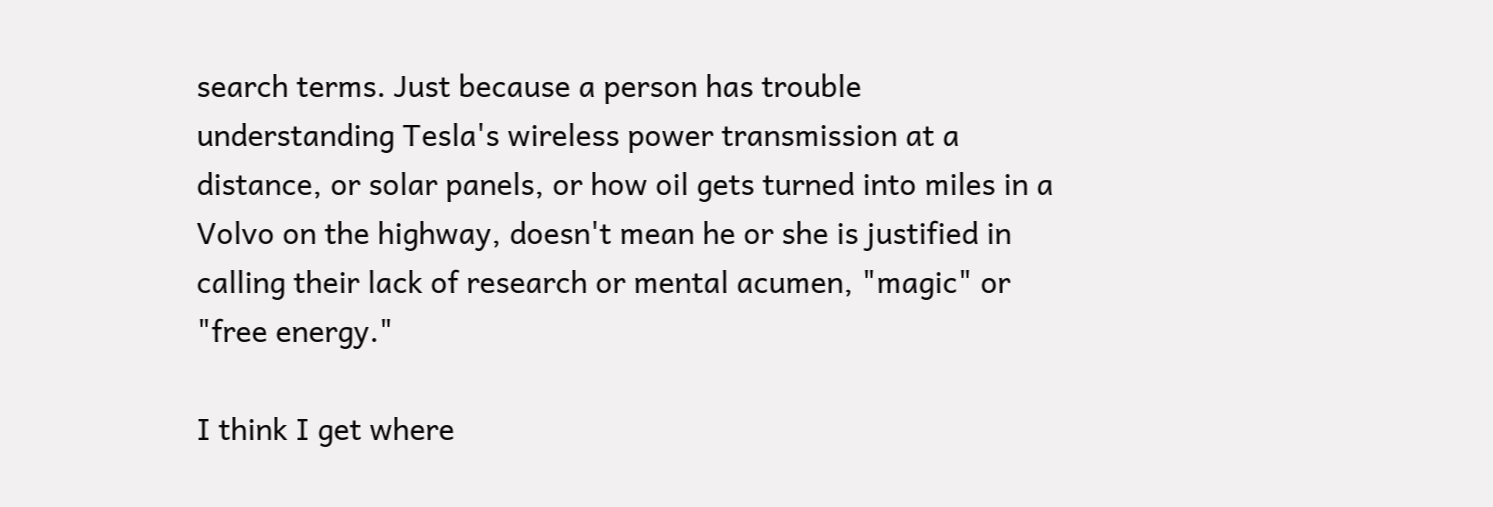search terms. Just because a person has trouble understanding Tesla's wireless power transmission at a distance, or solar panels, or how oil gets turned into miles in a Volvo on the highway, doesn't mean he or she is justified in calling their lack of research or mental acumen, "magic" or "free energy."

I think I get where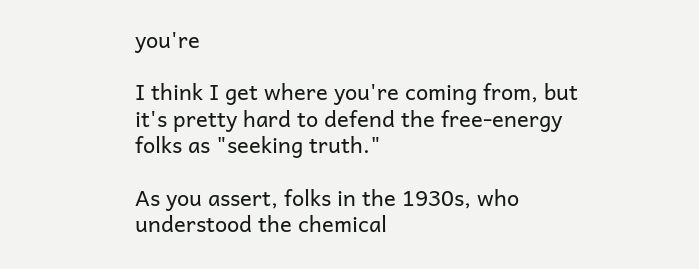you're

I think I get where you're coming from, but it's pretty hard to defend the free-energy folks as "seeking truth."

As you assert, folks in the 1930s, who understood the chemical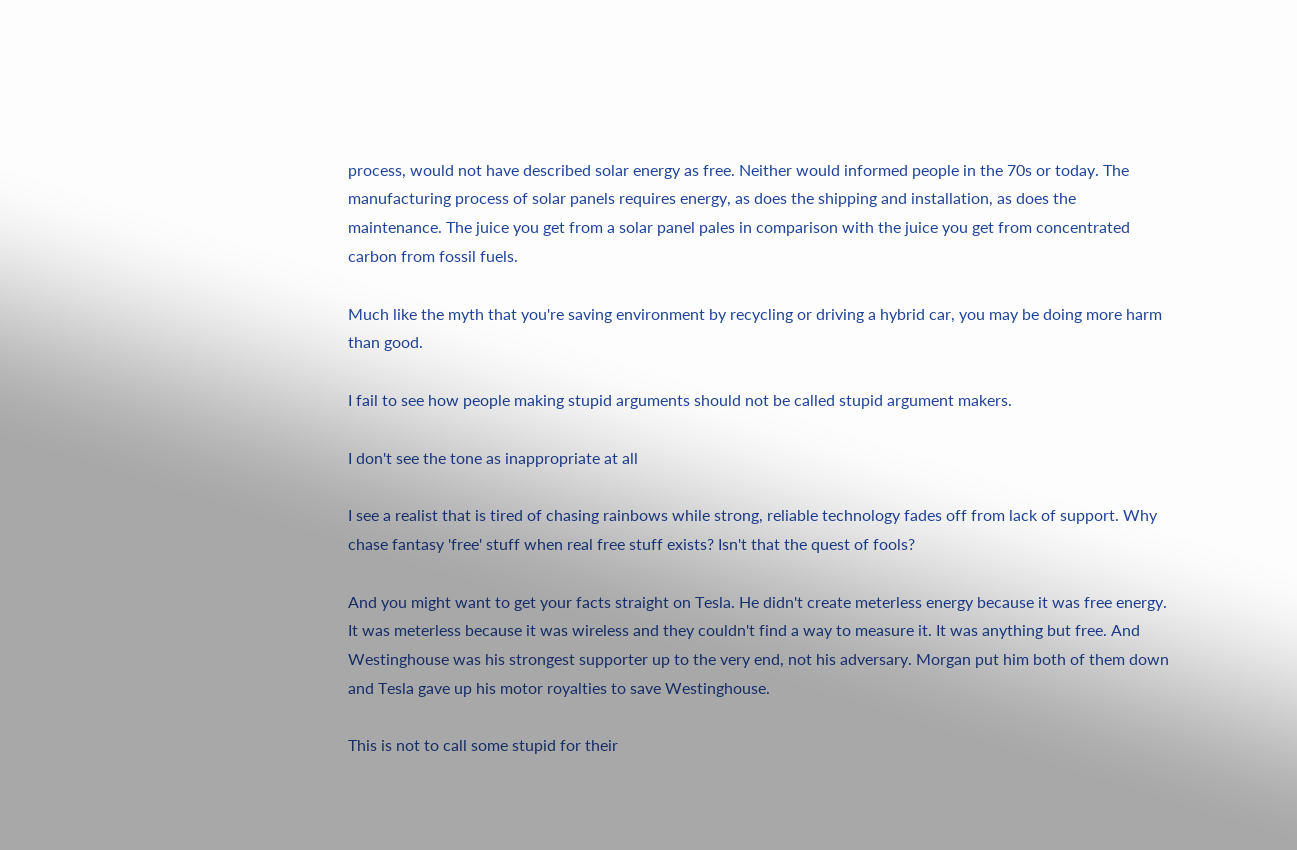process, would not have described solar energy as free. Neither would informed people in the 70s or today. The manufacturing process of solar panels requires energy, as does the shipping and installation, as does the maintenance. The juice you get from a solar panel pales in comparison with the juice you get from concentrated carbon from fossil fuels.

Much like the myth that you're saving environment by recycling or driving a hybrid car, you may be doing more harm than good.

I fail to see how people making stupid arguments should not be called stupid argument makers.

I don't see the tone as inappropriate at all

I see a realist that is tired of chasing rainbows while strong, reliable technology fades off from lack of support. Why chase fantasy 'free' stuff when real free stuff exists? Isn't that the quest of fools?

And you might want to get your facts straight on Tesla. He didn't create meterless energy because it was free energy. It was meterless because it was wireless and they couldn't find a way to measure it. It was anything but free. And Westinghouse was his strongest supporter up to the very end, not his adversary. Morgan put him both of them down and Tesla gave up his motor royalties to save Westinghouse.

This is not to call some stupid for their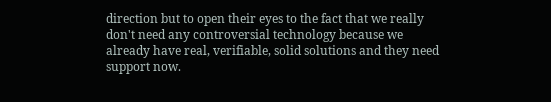direction but to open their eyes to the fact that we really don't need any controversial technology because we already have real, verifiable, solid solutions and they need support now.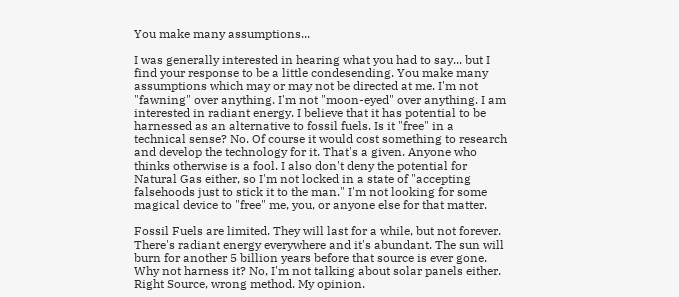You make many assumptions...

I was generally interested in hearing what you had to say... but I find your response to be a little condesending. You make many assumptions which may or may not be directed at me. I'm not "fawning" over anything. I'm not "moon-eyed" over anything. I am interested in radiant energy. I believe that it has potential to be harnessed as an alternative to fossil fuels. Is it "free" in a technical sense? No. Of course it would cost something to research and develop the technology for it. That's a given. Anyone who thinks otherwise is a fool. I also don't deny the potential for Natural Gas either, so I'm not locked in a state of "accepting falsehoods just to stick it to the man." I'm not looking for some magical device to "free" me, you, or anyone else for that matter.

Fossil Fuels are limited. They will last for a while, but not forever. There's radiant energy everywhere and it's abundant. The sun will burn for another 5 billion years before that source is ever gone. Why not harness it? No, I'm not talking about solar panels either. Right Source, wrong method. My opinion.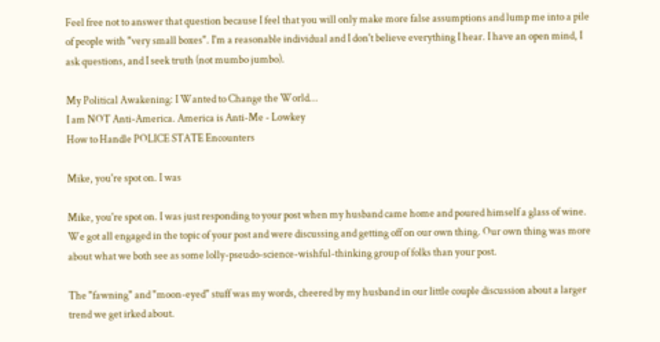Feel free not to answer that question because I feel that you will only make more false assumptions and lump me into a pile of people with "very small boxes". I'm a reasonable individual and I don't believe everything I hear. I have an open mind, I ask questions, and I seek truth (not mumbo jumbo).

My Political Awakening: I Wanted to Change the World...
I am NOT Anti-America. America is Anti-Me - Lowkey
How to Handle POLICE STATE Encounters

Mike, you're spot on. I was

Mike, you're spot on. I was just responding to your post when my husband came home and poured himself a glass of wine. We got all engaged in the topic of your post and were discussing and getting off on our own thing. Our own thing was more about what we both see as some lolly-pseudo-science-wishful-thinking group of folks than your post.

The "fawning" and "moon-eyed" stuff was my words, cheered by my husband in our little couple discussion about a larger trend we get irked about.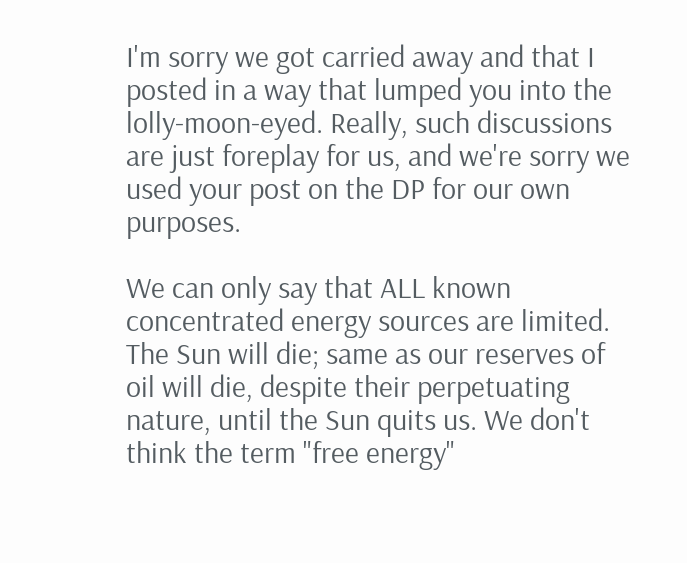I'm sorry we got carried away and that I posted in a way that lumped you into the lolly-moon-eyed. Really, such discussions are just foreplay for us, and we're sorry we used your post on the DP for our own purposes.

We can only say that ALL known concentrated energy sources are limited. The Sun will die; same as our reserves of oil will die, despite their perpetuating nature, until the Sun quits us. We don't think the term "free energy"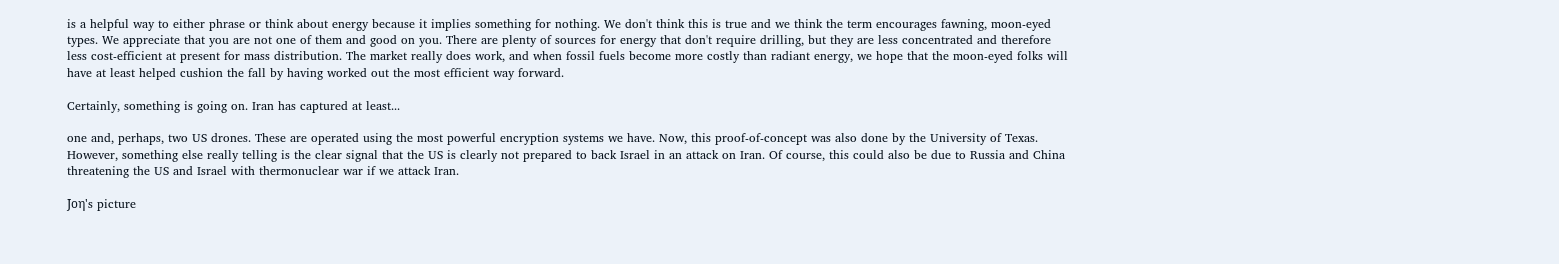is a helpful way to either phrase or think about energy because it implies something for nothing. We don't think this is true and we think the term encourages fawning, moon-eyed types. We appreciate that you are not one of them and good on you. There are plenty of sources for energy that don't require drilling, but they are less concentrated and therefore less cost-efficient at present for mass distribution. The market really does work, and when fossil fuels become more costly than radiant energy, we hope that the moon-eyed folks will have at least helped cushion the fall by having worked out the most efficient way forward.

Certainly, something is going on. Iran has captured at least...

one and, perhaps, two US drones. These are operated using the most powerful encryption systems we have. Now, this proof-of-concept was also done by the University of Texas. However, something else really telling is the clear signal that the US is clearly not prepared to back Israel in an attack on Iran. Of course, this could also be due to Russia and China threatening the US and Israel with thermonuclear war if we attack Iran.

Joη's picture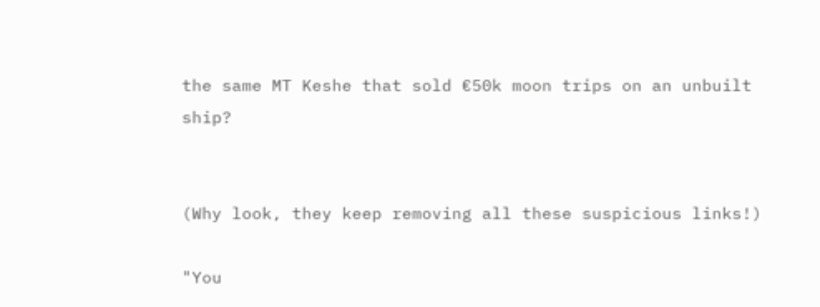the same MT Keshe that sold €50k moon trips on an unbuilt ship?


(Why look, they keep removing all these suspicious links!)

"You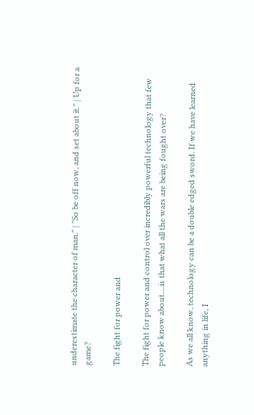underestimate the character of man." | "So be off now, and set about it." | Up for a game?

The fight for power and

The fight for power and control over incredibly powerful technology that few people know about....is that what all the wars are being fought over?

As we all know, technology can be a double edged sword. If we have learned anything in life, I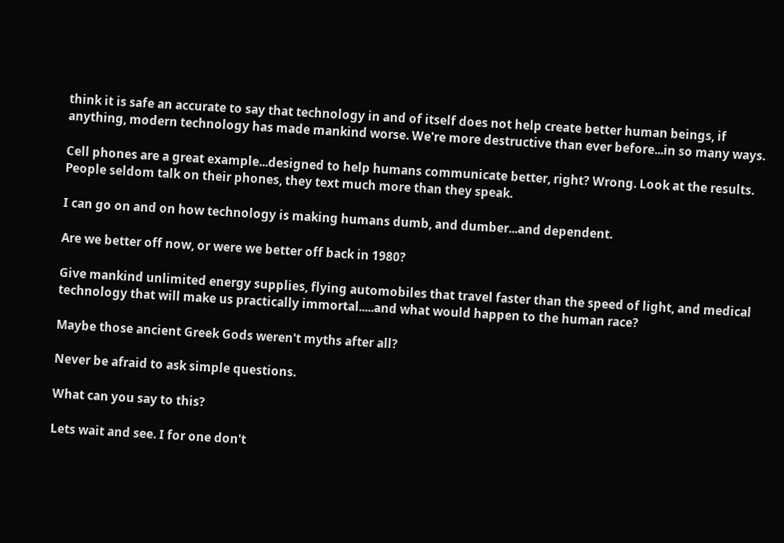think it is safe an accurate to say that technology in and of itself does not help create better human beings, if anything, modern technology has made mankind worse. We're more destructive than ever before...in so many ways.

Cell phones are a great example...designed to help humans communicate better, right? Wrong. Look at the results. People seldom talk on their phones, they text much more than they speak.

I can go on and on how technology is making humans dumb, and dumber...and dependent.

Are we better off now, or were we better off back in 1980?

Give mankind unlimited energy supplies, flying automobiles that travel faster than the speed of light, and medical technology that will make us practically immortal.....and what would happen to the human race?

Maybe those ancient Greek Gods weren't myths after all?

Never be afraid to ask simple questions.

What can you say to this?

Lets wait and see. I for one don't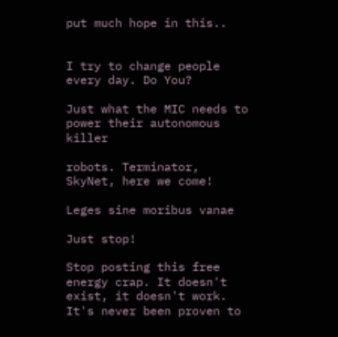put much hope in this..


I try to change people every day. Do You?

Just what the MIC needs to power their autonomous killer

robots. Terminator, SkyNet, here we come!

Leges sine moribus vanae

Just stop!

Stop posting this free energy crap. It doesn't exist, it doesn't work. It's never been proven to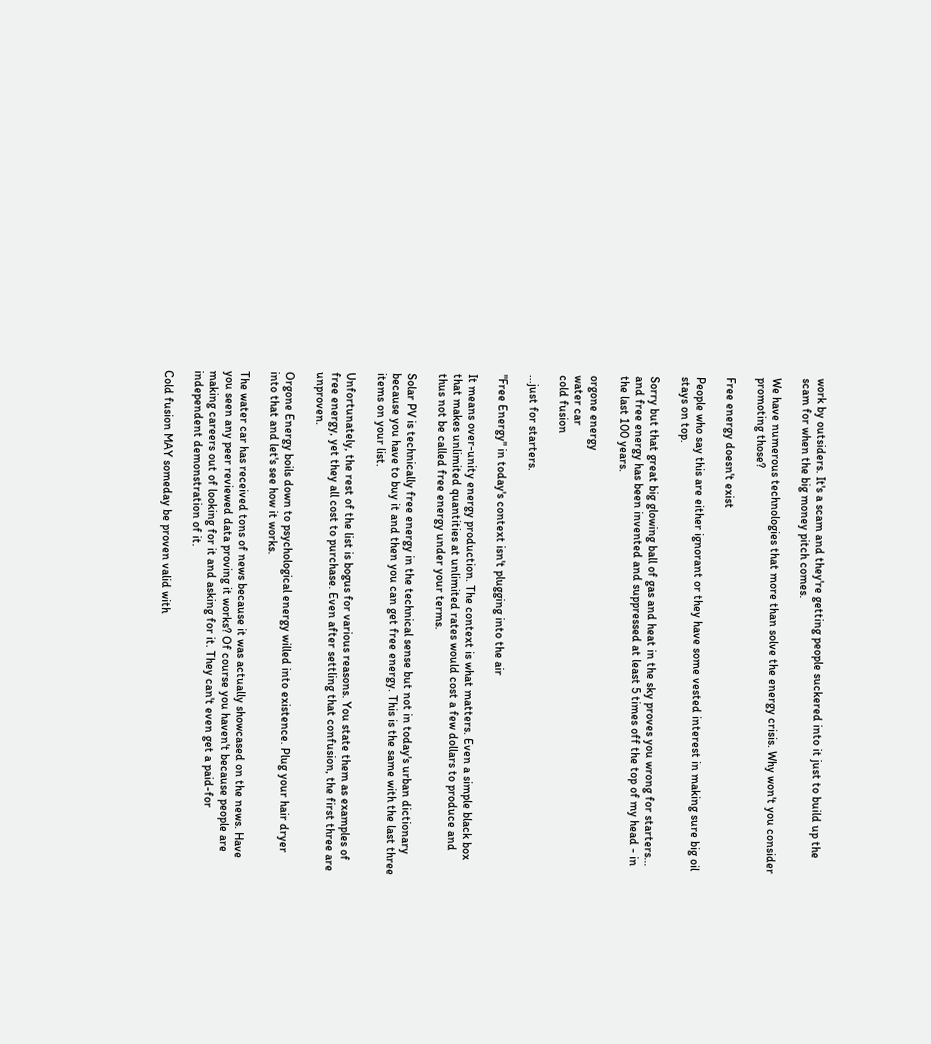work by outsiders. It's a scam and they're getting people suckered into it just to build up the scam for when the big money pitch comes.

We have numerous technologies that more than solve the energy crisis. Why won't you consider promoting those?

Free energy doesn't exist

People who say this are either ignorant or they have some vested interest in making sure big oil stays on top.

Sorry but that great big glowing ball of gas and heat in the sky proves you wrong for starters... and free energy has been invented and suppressed at least 5 times off the top of my head - in the last 100 years.

orgone energy
water car
cold fusion

...just for starters.

"Free Energy" in today's context isn't plugging into the air

It means over-unity energy production. The context is what matters. Even a simple black box that makes unlimited quantities at unlimited rates would cost a few dollars to produce and thus not be called free energy under your terms.

Solar PV is technically free energy in the technical sense but not in today's urban dictionary because you have to buy it and then you can get free energy. This is the same with the last three items on your list.

Unfortunately, the rest of the list is bogus for various reasons. You state them as examples of free energy, yet they all cost to purchase. Even after settling that confusion, the first three are unproven.

Orgone Energy boils down to psychological energy willed into existence. Plug your hair dryer into that and let's see how it works.

The water car has received tons of news because it was actually showcased on the news. Have you seen any peer reviewed data proving it works? Of course you haven't because people are making careers out of looking for it and asking for it. They can't even get a paid-for independent demonstration of it.

Cold fusion MAY someday be proven valid with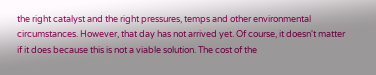the right catalyst and the right pressures, temps and other environmental circumstances. However, that day has not arrived yet. Of course, it doesn't matter if it does because this is not a viable solution. The cost of the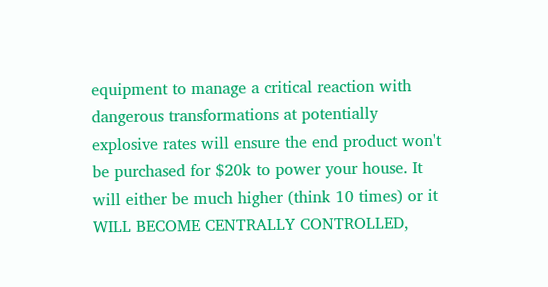equipment to manage a critical reaction with dangerous transformations at potentially explosive rates will ensure the end product won't be purchased for $20k to power your house. It will either be much higher (think 10 times) or it WILL BECOME CENTRALLY CONTROLLED,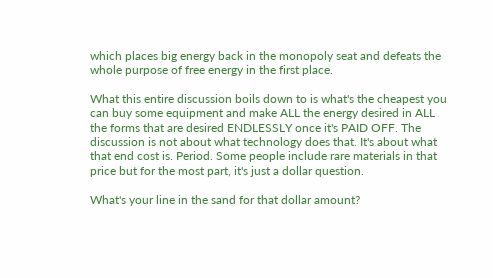which places big energy back in the monopoly seat and defeats the whole purpose of free energy in the first place.

What this entire discussion boils down to is what's the cheapest you can buy some equipment and make ALL the energy desired in ALL the forms that are desired ENDLESSLY once it's PAID OFF. The discussion is not about what technology does that. It's about what that end cost is. Period. Some people include rare materials in that price but for the most part, it's just a dollar question.

What's your line in the sand for that dollar amount?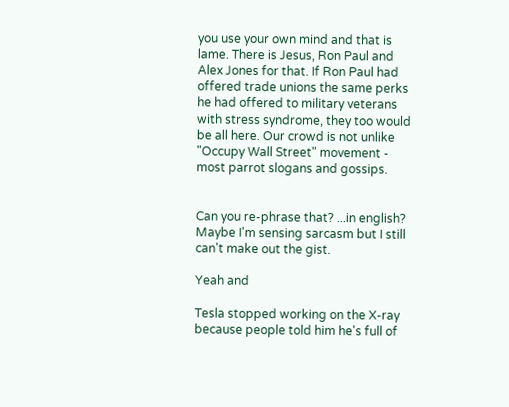you use your own mind and that is lame. There is Jesus, Ron Paul and Alex Jones for that. If Ron Paul had offered trade unions the same perks he had offered to military veterans with stress syndrome, they too would be all here. Our crowd is not unlike "Occupy Wall Street" movement - most parrot slogans and gossips.


Can you re-phrase that? ...in english? Maybe I'm sensing sarcasm but I still can't make out the gist.

Yeah and

Tesla stopped working on the X-ray because people told him he's full of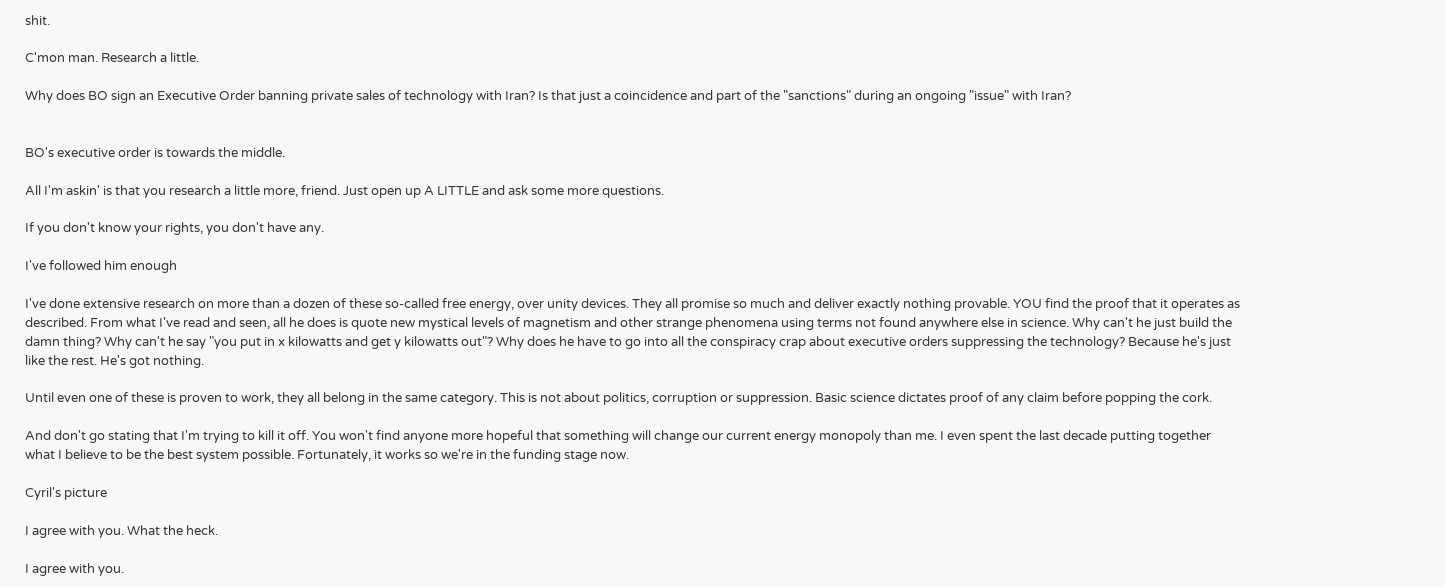shit.

C'mon man. Research a little.

Why does BO sign an Executive Order banning private sales of technology with Iran? Is that just a coincidence and part of the "sanctions" during an ongoing "issue" with Iran?


BO's executive order is towards the middle.

All I'm askin' is that you research a little more, friend. Just open up A LITTLE and ask some more questions.

If you don't know your rights, you don't have any.

I've followed him enough

I've done extensive research on more than a dozen of these so-called free energy, over unity devices. They all promise so much and deliver exactly nothing provable. YOU find the proof that it operates as described. From what I've read and seen, all he does is quote new mystical levels of magnetism and other strange phenomena using terms not found anywhere else in science. Why can't he just build the damn thing? Why can't he say "you put in x kilowatts and get y kilowatts out"? Why does he have to go into all the conspiracy crap about executive orders suppressing the technology? Because he's just like the rest. He's got nothing.

Until even one of these is proven to work, they all belong in the same category. This is not about politics, corruption or suppression. Basic science dictates proof of any claim before popping the cork.

And don't go stating that I'm trying to kill it off. You won't find anyone more hopeful that something will change our current energy monopoly than me. I even spent the last decade putting together what I believe to be the best system possible. Fortunately, it works so we're in the funding stage now.

Cyril's picture

I agree with you. What the heck.

I agree with you.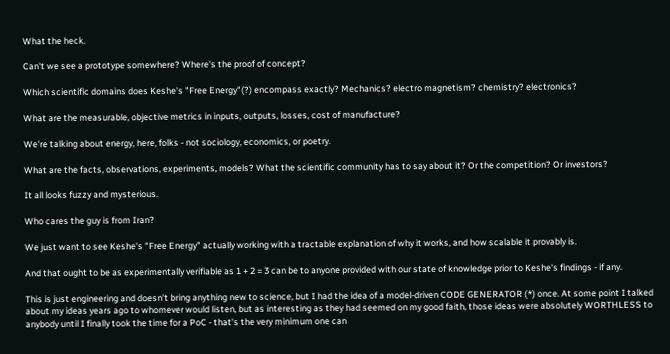What the heck.

Can't we see a prototype somewhere? Where's the proof of concept?

Which scientific domains does Keshe's "Free Energy"(?) encompass exactly? Mechanics? electro magnetism? chemistry? electronics?

What are the measurable, objective metrics in inputs, outputs, losses, cost of manufacture?

We're talking about energy, here, folks - not sociology, economics, or poetry.

What are the facts, observations, experiments, models? What the scientific community has to say about it? Or the competition? Or investors?

It all looks fuzzy and mysterious.

Who cares the guy is from Iran?

We just want to see Keshe's "Free Energy" actually working with a tractable explanation of why it works, and how scalable it provably is.

And that ought to be as experimentally verifiable as 1 + 2 = 3 can be to anyone provided with our state of knowledge prior to Keshe's findings - if any.

This is just engineering and doesn't bring anything new to science, but I had the idea of a model-driven CODE GENERATOR (*) once. At some point I talked about my ideas years ago to whomever would listen, but as interesting as they had seemed on my good faith, those ideas were absolutely WORTHLESS to anybody until I finally took the time for a PoC - that's the very minimum one can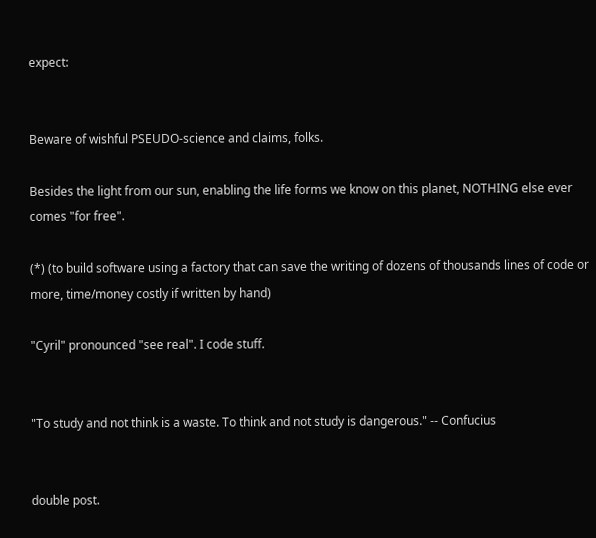expect:


Beware of wishful PSEUDO-science and claims, folks.

Besides the light from our sun, enabling the life forms we know on this planet, NOTHING else ever comes "for free".

(*) (to build software using a factory that can save the writing of dozens of thousands lines of code or more, time/money costly if written by hand)

"Cyril" pronounced "see real". I code stuff.


"To study and not think is a waste. To think and not study is dangerous." -- Confucius


double post.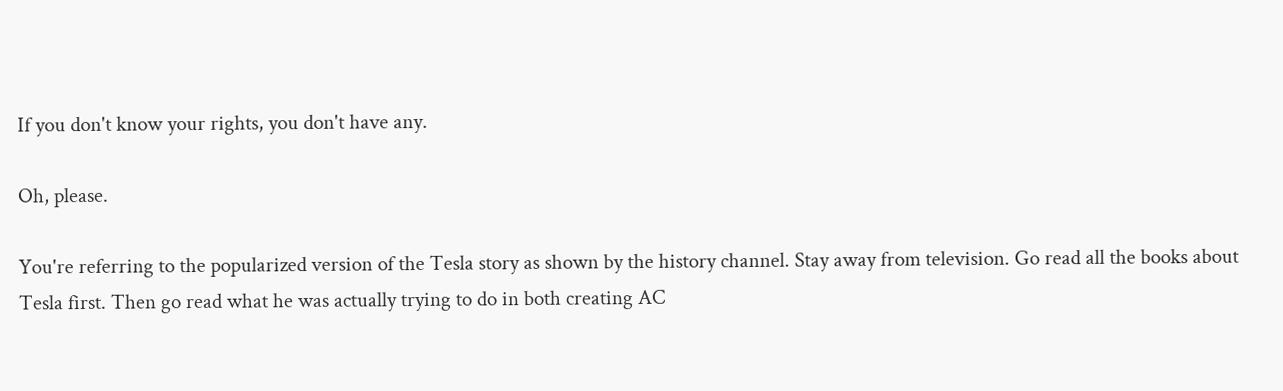If you don't know your rights, you don't have any.

Oh, please.

You're referring to the popularized version of the Tesla story as shown by the history channel. Stay away from television. Go read all the books about Tesla first. Then go read what he was actually trying to do in both creating AC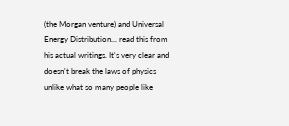(the Morgan venture) and Universal Energy Distribution... read this from his actual writings. It's very clear and doesn't break the laws of physics unlike what so many people like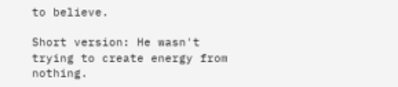to believe.

Short version: He wasn't trying to create energy from nothing.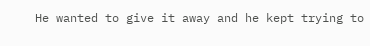He wanted to give it away and he kept trying to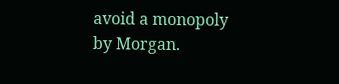avoid a monopoly by Morgan.